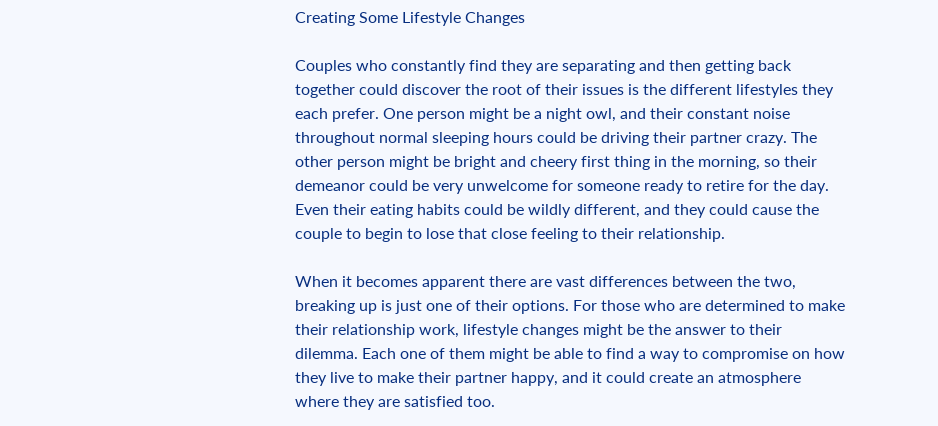Creating Some Lifestyle Changes

Couples who constantly find they are separating and then getting back together could discover the root of their issues is the different lifestyles they each prefer. One person might be a night owl, and their constant noise throughout normal sleeping hours could be driving their partner crazy. The other person might be bright and cheery first thing in the morning, so their demeanor could be very unwelcome for someone ready to retire for the day. Even their eating habits could be wildly different, and they could cause the couple to begin to lose that close feeling to their relationship.

When it becomes apparent there are vast differences between the two, breaking up is just one of their options. For those who are determined to make their relationship work, lifestyle changes might be the answer to their dilemma. Each one of them might be able to find a way to compromise on how they live to make their partner happy, and it could create an atmosphere where they are satisfied too.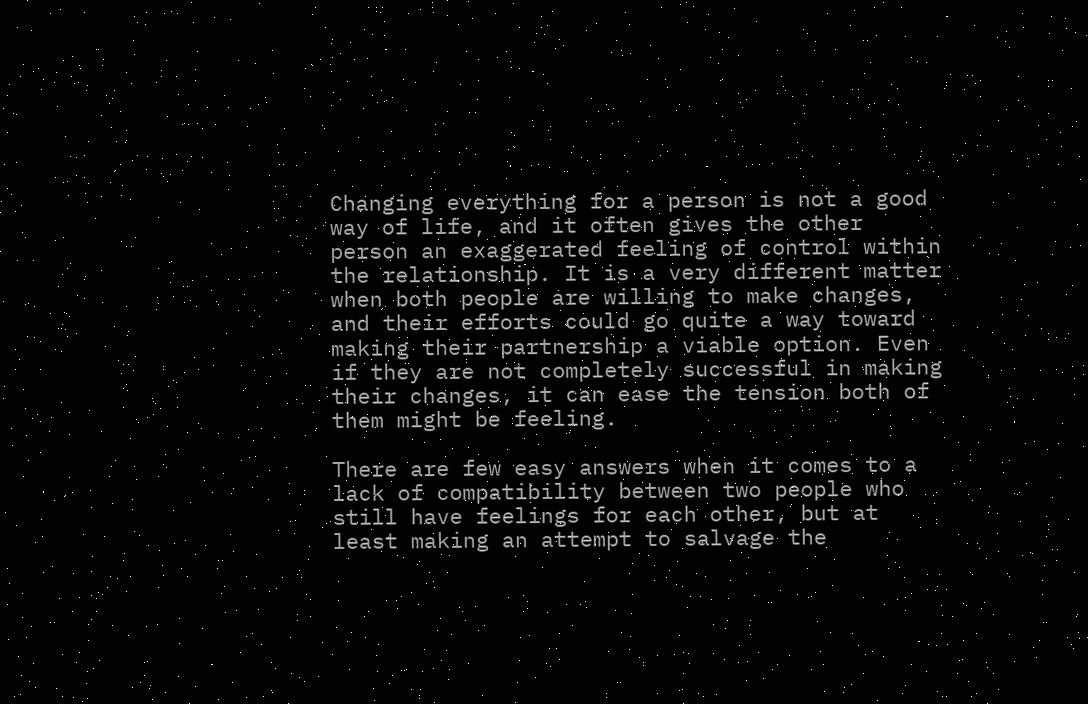Changing everything for a person is not a good way of life, and it often gives the other person an exaggerated feeling of control within the relationship. It is a very different matter when both people are willing to make changes, and their efforts could go quite a way toward making their partnership a viable option. Even if they are not completely successful in making their changes, it can ease the tension both of them might be feeling.

There are few easy answers when it comes to a lack of compatibility between two people who still have feelings for each other, but at least making an attempt to salvage the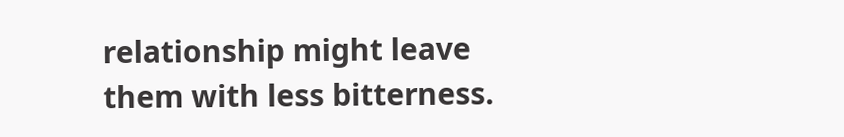relationship might leave them with less bitterness.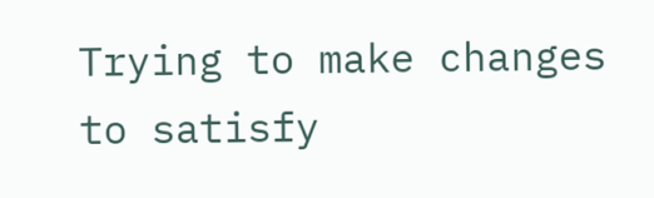Trying to make changes to satisfy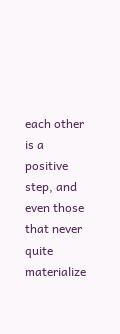each other is a positive step, and even those that never quite materialize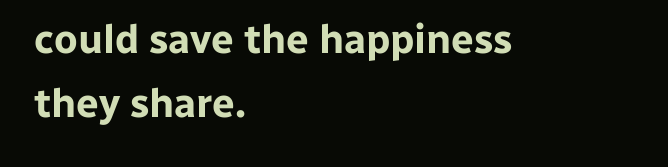could save the happiness they share.